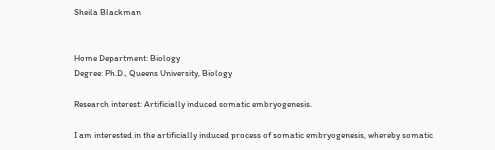Sheila Blackman


Home Department: Biology
Degree: Ph.D., Queens University, Biology

Research interest: Artificially induced somatic embryogenesis.

I am interested in the artificially induced process of somatic embryogenesis, whereby somatic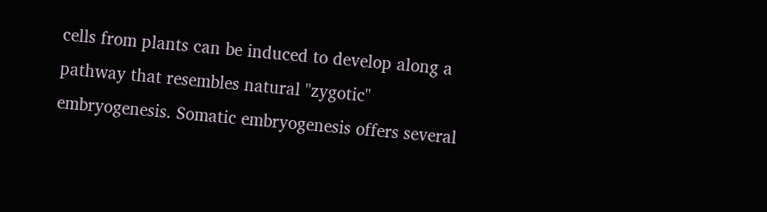cells from plants can be induced to develop along a pathway that resembles natural "zygotic" embryogenesis. Somatic embryogenesis offers several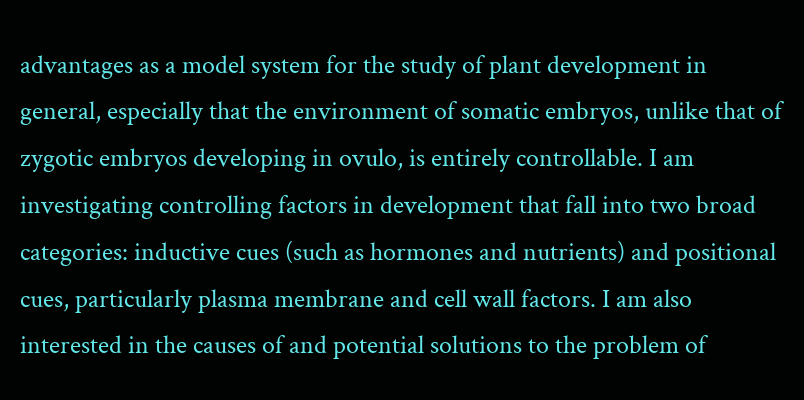advantages as a model system for the study of plant development in general, especially that the environment of somatic embryos, unlike that of zygotic embryos developing in ovulo, is entirely controllable. I am investigating controlling factors in development that fall into two broad categories: inductive cues (such as hormones and nutrients) and positional cues, particularly plasma membrane and cell wall factors. I am also interested in the causes of and potential solutions to the problem of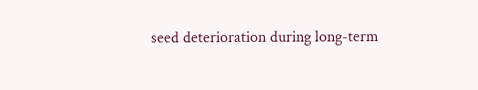seed deterioration during long-term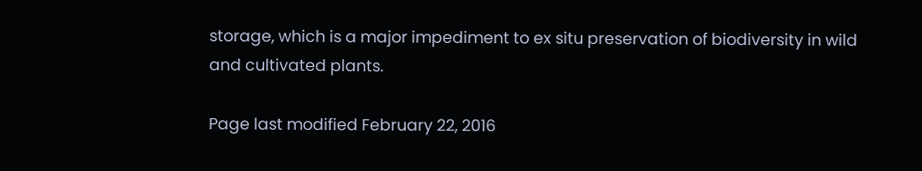storage, which is a major impediment to ex situ preservation of biodiversity in wild and cultivated plants.

Page last modified February 22, 2016